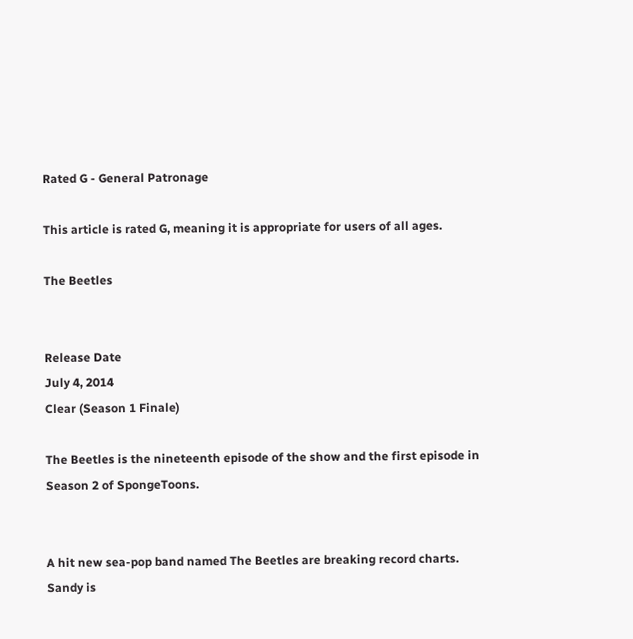Rated G - General Patronage

This article is rated G, meaning it is appropriate for users of all ages.

The Beetles


Release Date
July 4, 2014
Clear (Season 1 Finale)

The Beetles is the nineteenth episode of the show and the first episode in Season 2 of SpongeToons.


A hit new sea-pop band named The Beetles are breaking record charts. Sandy is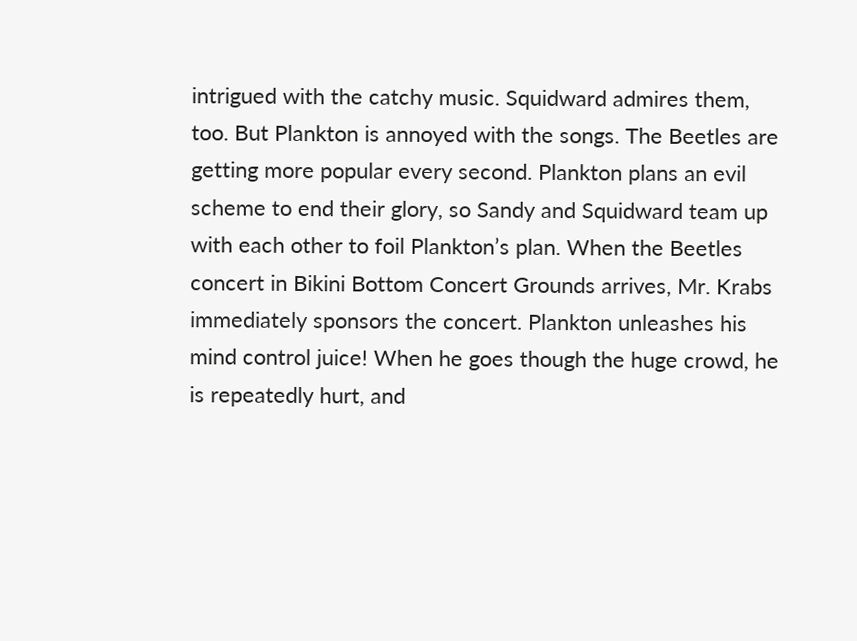intrigued with the catchy music. Squidward admires them, too. But Plankton is annoyed with the songs. The Beetles are getting more popular every second. Plankton plans an evil scheme to end their glory, so Sandy and Squidward team up with each other to foil Plankton’s plan. When the Beetles concert in Bikini Bottom Concert Grounds arrives, Mr. Krabs immediately sponsors the concert. Plankton unleashes his mind control juice! When he goes though the huge crowd, he is repeatedly hurt, and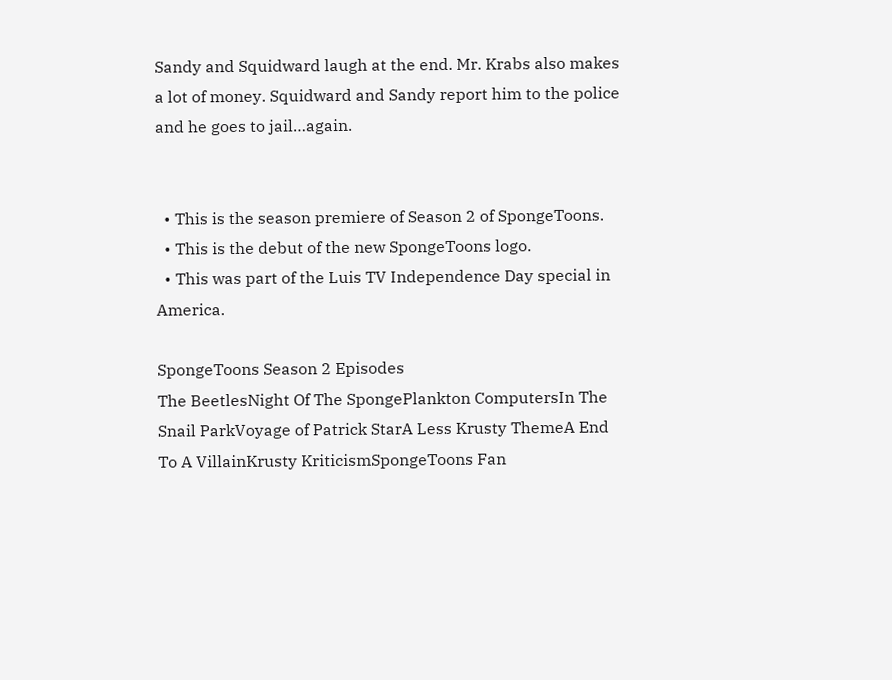Sandy and Squidward laugh at the end. Mr. Krabs also makes a lot of money. Squidward and Sandy report him to the police and he goes to jail…again.


  • This is the season premiere of Season 2 of SpongeToons.
  • This is the debut of the new SpongeToons logo.
  • This was part of the Luis TV Independence Day special in America.

SpongeToons Season 2 Episodes
The BeetlesNight Of The SpongePlankton ComputersIn The Snail ParkVoyage of Patrick StarA Less Krusty ThemeA End To A VillainKrusty KriticismSpongeToons Fan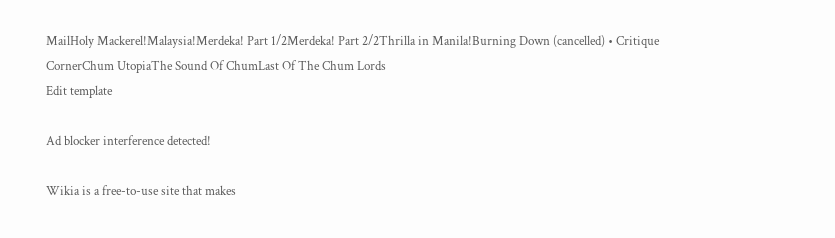MailHoly Mackerel!Malaysia!Merdeka! Part 1/2Merdeka! Part 2/2Thrilla in Manila!Burning Down (cancelled) • Critique CornerChum UtopiaThe Sound Of ChumLast Of The Chum Lords
Edit template

Ad blocker interference detected!

Wikia is a free-to-use site that makes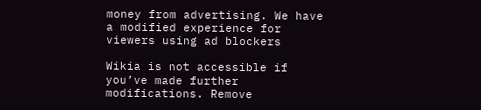money from advertising. We have a modified experience for viewers using ad blockers

Wikia is not accessible if you’ve made further modifications. Remove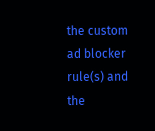the custom ad blocker rule(s) and the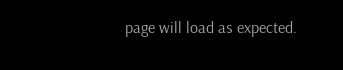page will load as expected.